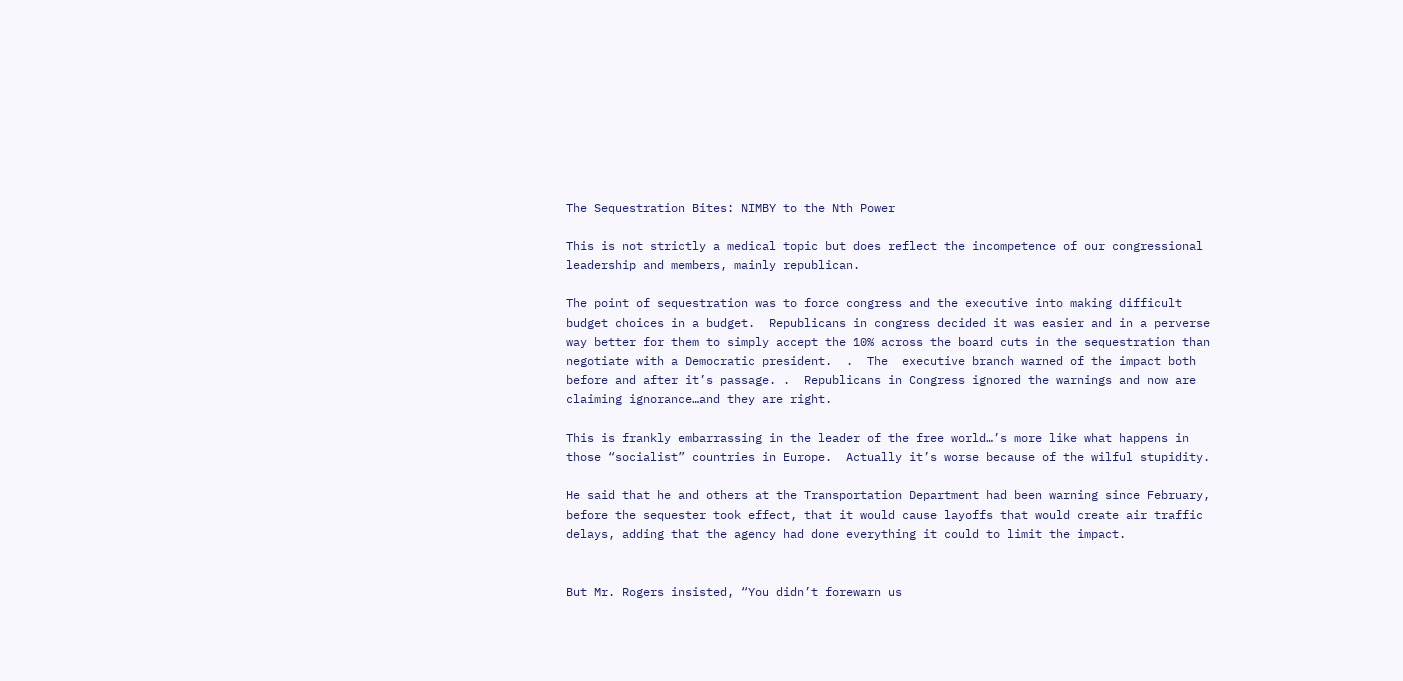The Sequestration Bites: NIMBY to the Nth Power

This is not strictly a medical topic but does reflect the incompetence of our congressional leadership and members, mainly republican.

The point of sequestration was to force congress and the executive into making difficult budget choices in a budget.  Republicans in congress decided it was easier and in a perverse way better for them to simply accept the 10% across the board cuts in the sequestration than negotiate with a Democratic president.  .  The  executive branch warned of the impact both before and after it’s passage. .  Republicans in Congress ignored the warnings and now are claiming ignorance…and they are right.

This is frankly embarrassing in the leader of the free world…’s more like what happens in those “socialist” countries in Europe.  Actually it’s worse because of the wilful stupidity.

He said that he and others at the Transportation Department had been warning since February, before the sequester took effect, that it would cause layoffs that would create air traffic delays, adding that the agency had done everything it could to limit the impact.


But Mr. Rogers insisted, “You didn’t forewarn us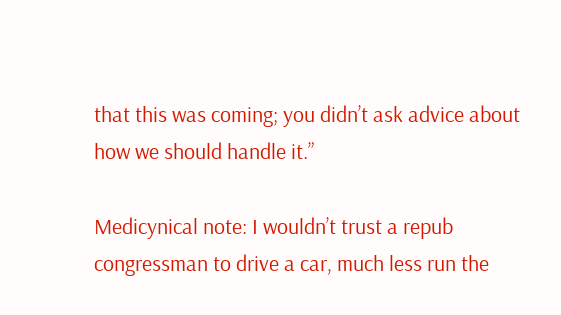that this was coming; you didn’t ask advice about how we should handle it.”

Medicynical note: I wouldn’t trust a repub congressman to drive a car, much less run the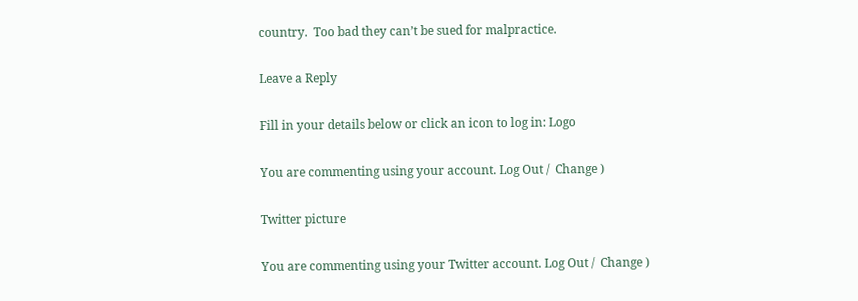country.  Too bad they can’t be sued for malpractice.

Leave a Reply

Fill in your details below or click an icon to log in: Logo

You are commenting using your account. Log Out /  Change )

Twitter picture

You are commenting using your Twitter account. Log Out /  Change )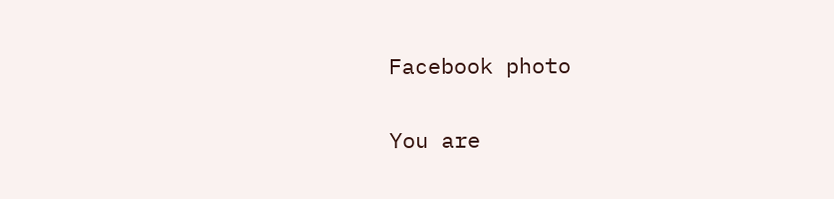Facebook photo

You are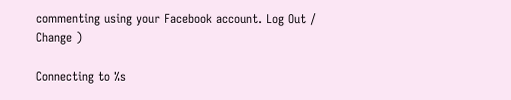commenting using your Facebook account. Log Out /  Change )

Connecting to %s